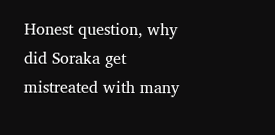Honest question, why did Soraka get mistreated with many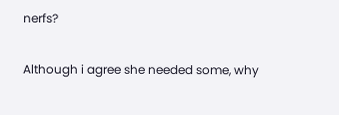nerfs?

Although i agree she needed some, why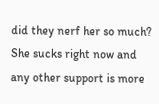did they nerf her so much? She sucks right now and any other support is more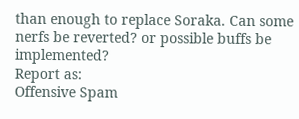than enough to replace Soraka. Can some nerfs be reverted? or possible buffs be implemented?
Report as:
Offensive Spam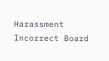Harassment Incorrect Board